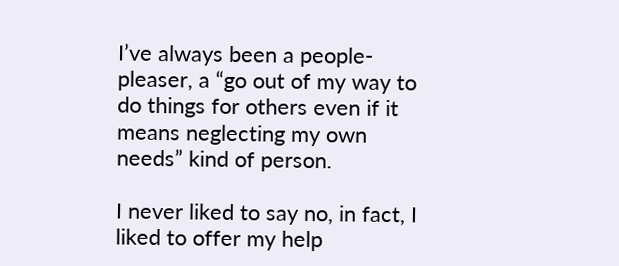I’ve always been a people-pleaser, a “go out of my way to do things for others even if it means neglecting my own needs” kind of person.

I never liked to say no, in fact, I liked to offer my help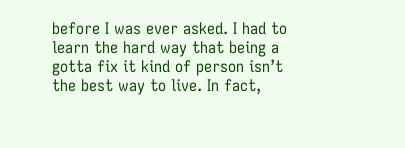before I was ever asked. I had to learn the hard way that being a gotta fix it kind of person isn’t the best way to live. In fact,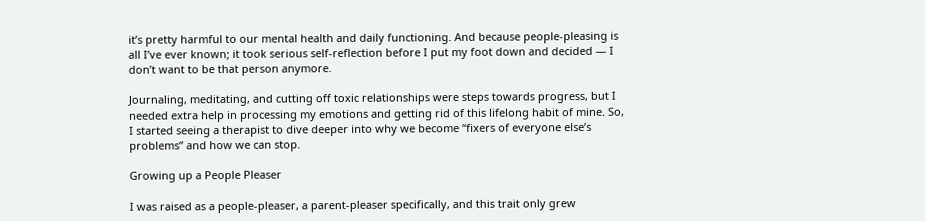it’s pretty harmful to our mental health and daily functioning. And because people-pleasing is all I’ve ever known; it took serious self-reflection before I put my foot down and decided — I don’t want to be that person anymore.

Journaling, meditating, and cutting off toxic relationships were steps towards progress, but I needed extra help in processing my emotions and getting rid of this lifelong habit of mine. So, I started seeing a therapist to dive deeper into why we become “fixers of everyone else’s problems” and how we can stop.

Growing up a People Pleaser

I was raised as a people-pleaser, a parent-pleaser specifically, and this trait only grew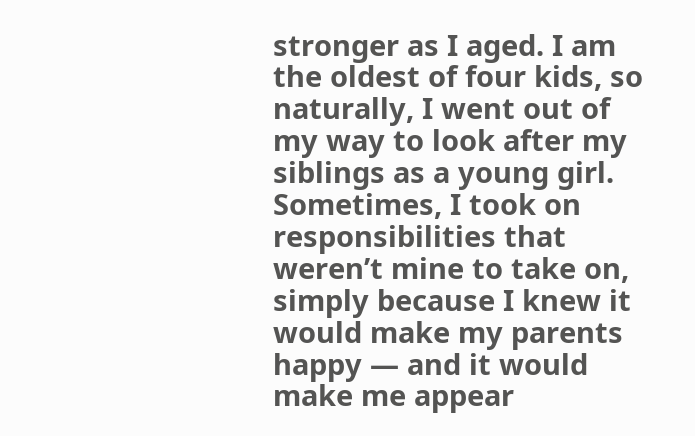stronger as I aged. I am the oldest of four kids, so naturally, I went out of my way to look after my siblings as a young girl. Sometimes, I took on responsibilities that weren’t mine to take on, simply because I knew it would make my parents happy — and it would make me appear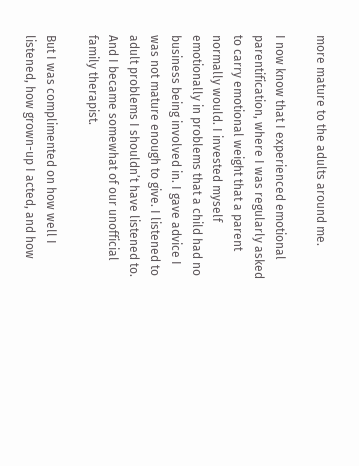more mature to the adults around me.

I now know that I experienced emotional parentification, where I was regularly asked to carry emotional weight that a parent normally would. I invested myself emotionally in problems that a child had no business being involved in. I gave advice I was not mature enough to give. I listened to adult problems I shouldn’t have listened to. And I became somewhat of our unofficial family therapist.

But I was complimented on how well I listened, how grown-up I acted, and how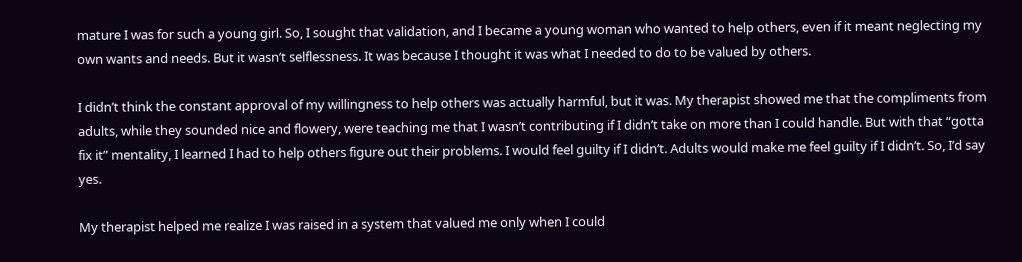mature I was for such a young girl. So, I sought that validation, and I became a young woman who wanted to help others, even if it meant neglecting my own wants and needs. But it wasn’t selflessness. It was because I thought it was what I needed to do to be valued by others.

I didn’t think the constant approval of my willingness to help others was actually harmful, but it was. My therapist showed me that the compliments from adults, while they sounded nice and flowery, were teaching me that I wasn’t contributing if I didn’t take on more than I could handle. But with that “gotta fix it” mentality, I learned I had to help others figure out their problems. I would feel guilty if I didn’t. Adults would make me feel guilty if I didn’t. So, I’d say yes.

My therapist helped me realize I was raised in a system that valued me only when I could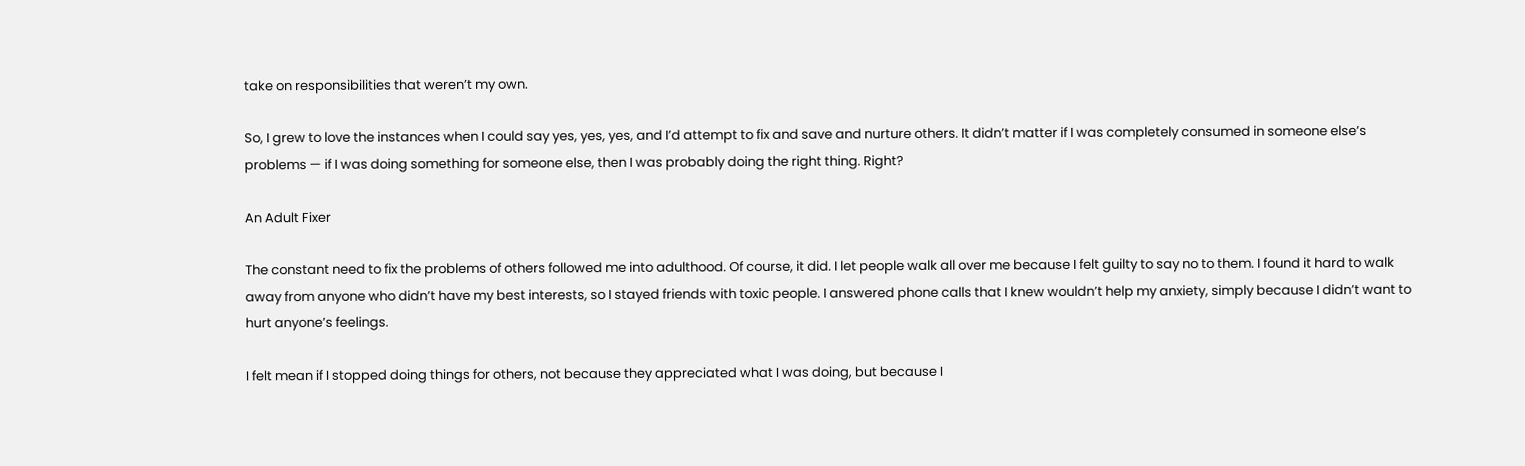take on responsibilities that weren’t my own.

So, I grew to love the instances when I could say yes, yes, yes, and I’d attempt to fix and save and nurture others. It didn’t matter if I was completely consumed in someone else’s problems — if I was doing something for someone else, then I was probably doing the right thing. Right?

An Adult Fixer

The constant need to fix the problems of others followed me into adulthood. Of course, it did. I let people walk all over me because I felt guilty to say no to them. I found it hard to walk away from anyone who didn’t have my best interests, so I stayed friends with toxic people. I answered phone calls that I knew wouldn’t help my anxiety, simply because I didn’t want to hurt anyone’s feelings.

I felt mean if I stopped doing things for others, not because they appreciated what I was doing, but because I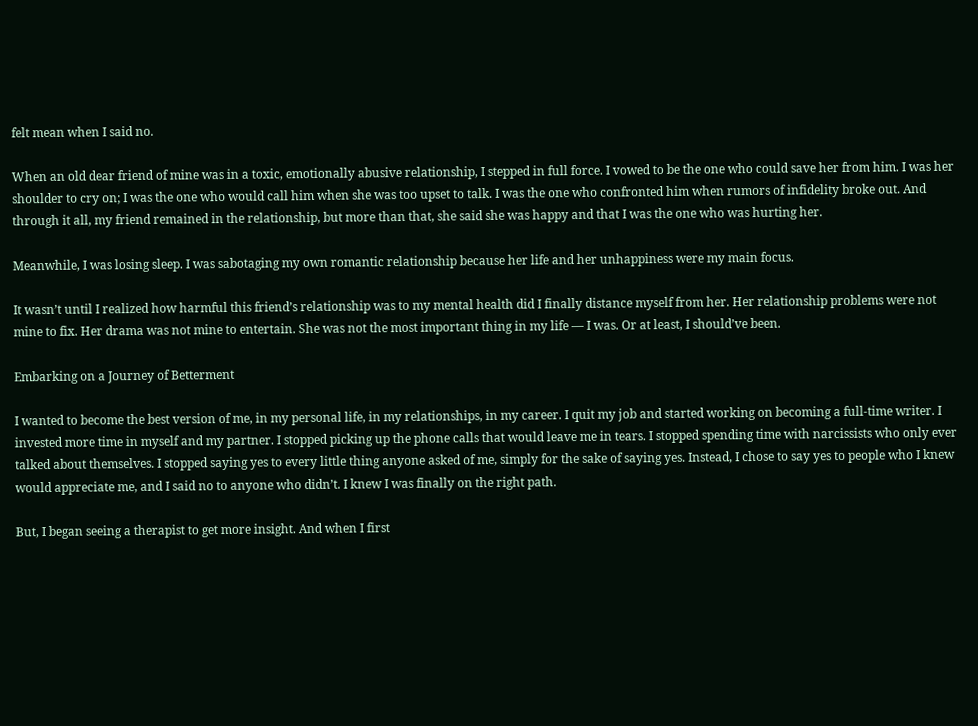felt mean when I said no.

When an old dear friend of mine was in a toxic, emotionally abusive relationship, I stepped in full force. I vowed to be the one who could save her from him. I was her shoulder to cry on; I was the one who would call him when she was too upset to talk. I was the one who confronted him when rumors of infidelity broke out. And through it all, my friend remained in the relationship, but more than that, she said she was happy and that I was the one who was hurting her.

Meanwhile, I was losing sleep. I was sabotaging my own romantic relationship because her life and her unhappiness were my main focus.

It wasn’t until I realized how harmful this friend’s relationship was to my mental health did I finally distance myself from her. Her relationship problems were not mine to fix. Her drama was not mine to entertain. She was not the most important thing in my life — I was. Or at least, I should’ve been.

Embarking on a Journey of Betterment

I wanted to become the best version of me, in my personal life, in my relationships, in my career. I quit my job and started working on becoming a full-time writer. I invested more time in myself and my partner. I stopped picking up the phone calls that would leave me in tears. I stopped spending time with narcissists who only ever talked about themselves. I stopped saying yes to every little thing anyone asked of me, simply for the sake of saying yes. Instead, I chose to say yes to people who I knew would appreciate me, and I said no to anyone who didn’t. I knew I was finally on the right path.

But, I began seeing a therapist to get more insight. And when I first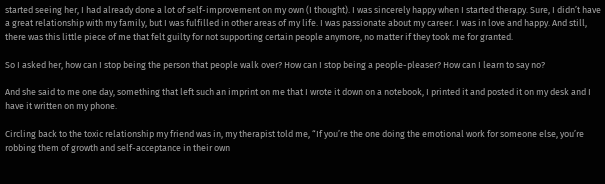started seeing her, I had already done a lot of self-improvement on my own (I thought). I was sincerely happy when I started therapy. Sure, I didn’t have a great relationship with my family, but I was fulfilled in other areas of my life. I was passionate about my career. I was in love and happy. And still, there was this little piece of me that felt guilty for not supporting certain people anymore, no matter if they took me for granted.

So I asked her, how can I stop being the person that people walk over? How can I stop being a people-pleaser? How can I learn to say no?

And she said to me one day, something that left such an imprint on me that I wrote it down on a notebook, I printed it and posted it on my desk and I have it written on my phone.

Circling back to the toxic relationship my friend was in, my therapist told me, “If you’re the one doing the emotional work for someone else, you’re robbing them of growth and self-acceptance in their own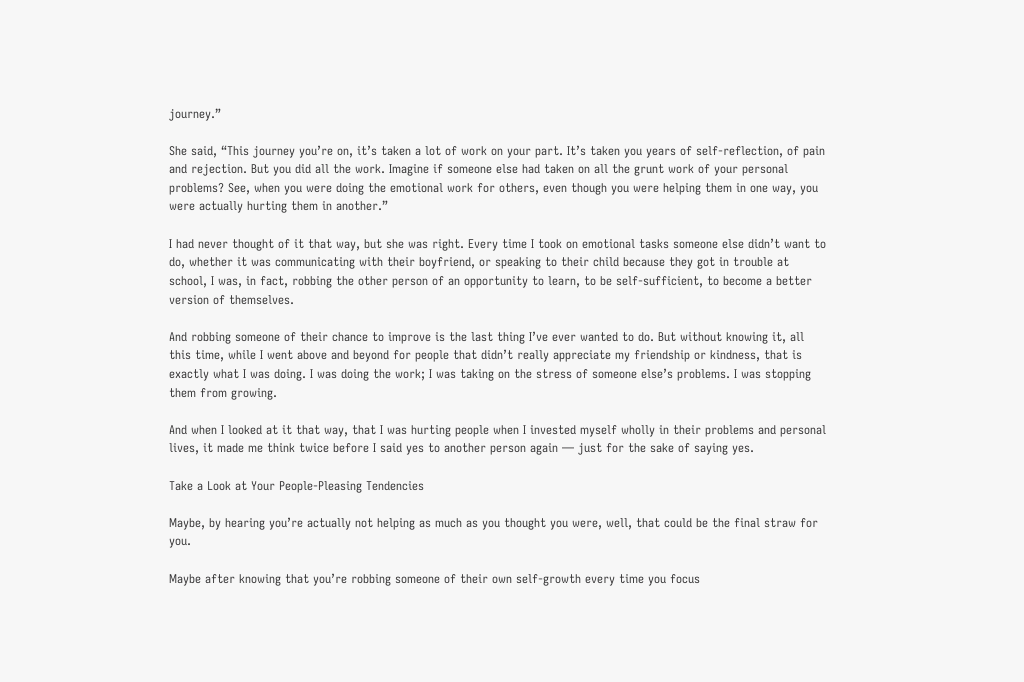journey.”

She said, “This journey you’re on, it’s taken a lot of work on your part. It’s taken you years of self-reflection, of pain and rejection. But you did all the work. Imagine if someone else had taken on all the grunt work of your personal problems? See, when you were doing the emotional work for others, even though you were helping them in one way, you were actually hurting them in another.”

I had never thought of it that way, but she was right. Every time I took on emotional tasks someone else didn’t want to do, whether it was communicating with their boyfriend, or speaking to their child because they got in trouble at school, I was, in fact, robbing the other person of an opportunity to learn, to be self-sufficient, to become a better version of themselves.

And robbing someone of their chance to improve is the last thing I’ve ever wanted to do. But without knowing it, all this time, while I went above and beyond for people that didn’t really appreciate my friendship or kindness, that is exactly what I was doing. I was doing the work; I was taking on the stress of someone else’s problems. I was stopping them from growing.

And when I looked at it that way, that I was hurting people when I invested myself wholly in their problems and personal lives, it made me think twice before I said yes to another person again — just for the sake of saying yes.

Take a Look at Your People-Pleasing Tendencies

Maybe, by hearing you’re actually not helping as much as you thought you were, well, that could be the final straw for you.

Maybe after knowing that you’re robbing someone of their own self-growth every time you focus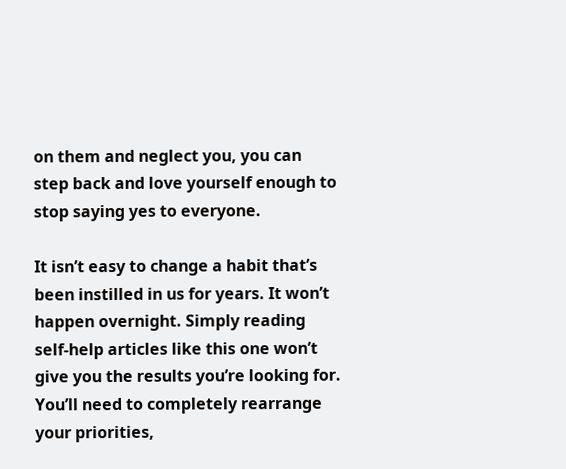on them and neglect you, you can step back and love yourself enough to stop saying yes to everyone.

It isn’t easy to change a habit that’s been instilled in us for years. It won’t happen overnight. Simply reading self-help articles like this one won’t give you the results you’re looking for. You’ll need to completely rearrange your priorities,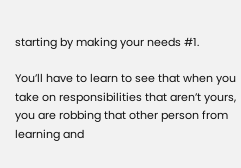starting by making your needs #1.

You’ll have to learn to see that when you take on responsibilities that aren’t yours, you are robbing that other person from learning and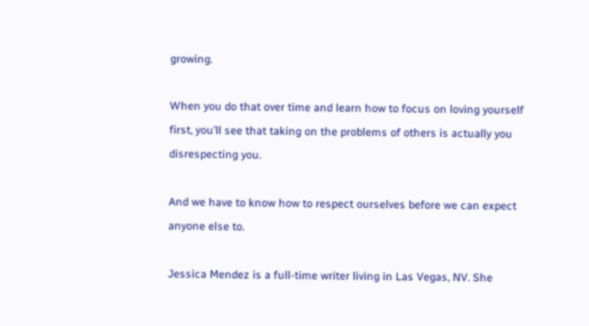growing.

When you do that over time and learn how to focus on loving yourself first, you’ll see that taking on the problems of others is actually you disrespecting you.

And we have to know how to respect ourselves before we can expect anyone else to.

Jessica Mendez is a full-time writer living in Las Vegas, NV. She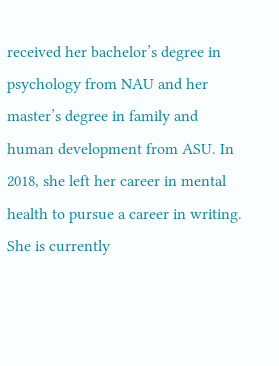received her bachelor’s degree in psychology from NAU and her master’s degree in family and human development from ASU. In 2018, she left her career in mental health to pursue a career in writing. She is currently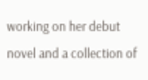working on her debut novel and a collection of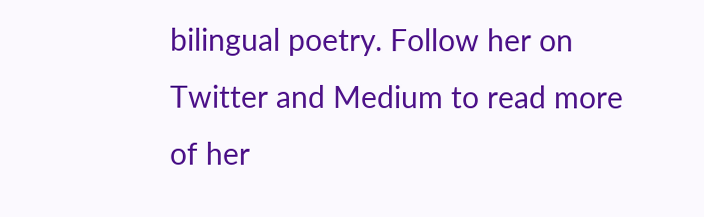bilingual poetry. Follow her on Twitter and Medium to read more of her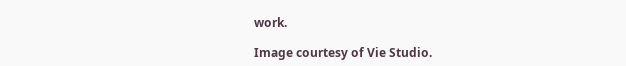work.

Image courtesy of Vie Studio.